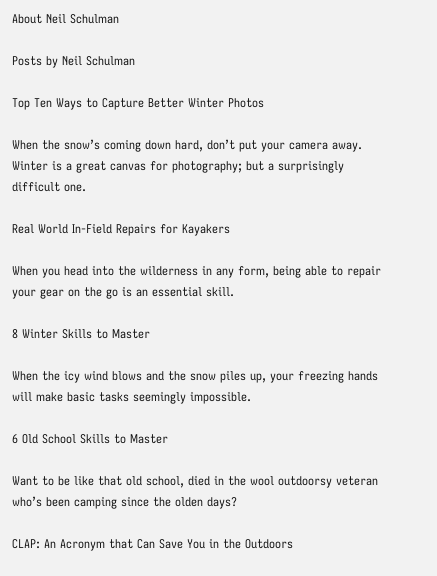About Neil Schulman

Posts by Neil Schulman

Top Ten Ways to Capture Better Winter Photos

When the snow’s coming down hard, don’t put your camera away. Winter is a great canvas for photography; but a surprisingly difficult one.

Real World In-Field Repairs for Kayakers

When you head into the wilderness in any form, being able to repair your gear on the go is an essential skill.

8 Winter Skills to Master

When the icy wind blows and the snow piles up, your freezing hands will make basic tasks seemingly impossible.

6 Old School Skills to Master

Want to be like that old school, died in the wool outdoorsy veteran who’s been camping since the olden days?

CLAP: An Acronym that Can Save You in the Outdoors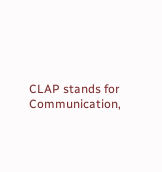CLAP stands for Communication,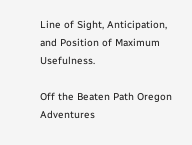Line of Sight, Anticipation, and Position of Maximum Usefulness.

Off the Beaten Path Oregon Adventures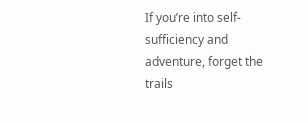If you’re into self-sufficiency and adventure, forget the trails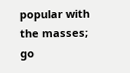popular with the masses; go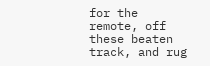for the remote, off these beaten track, and rug